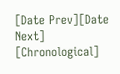[Date Prev][Date Next] [Chronological]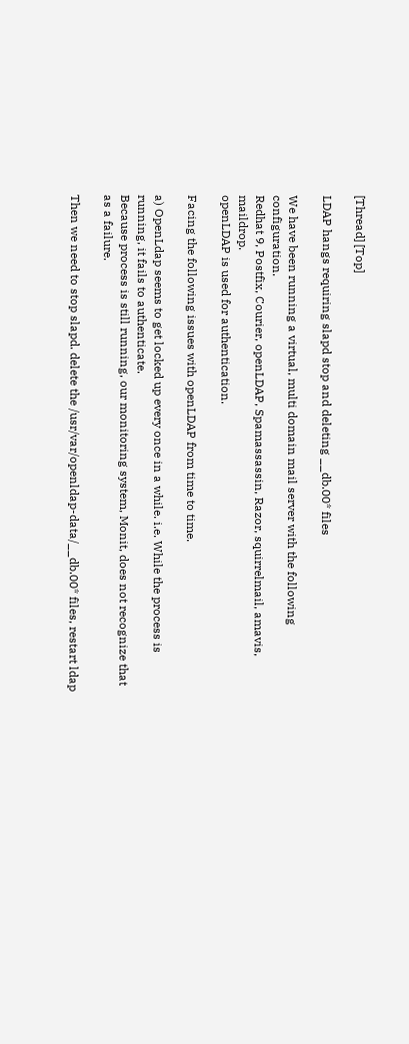[Thread] [Top]

LDAP hangs requiring slapd stop and deleting __db.00* files

We have been running a virtual, multi domain mail server with the following configuration.
Redhat 9, Postfix, Courier, openLDAP, Spamassassin, Razor, squirrelmail, amavis, maildrop.
openLDAP is used for authentication.

Facing the following issues with openLDAP from time to time.

a) OpenLdap seems to get locked up every once in a while. i.e. While the process is running, it fails to authenticate.
Because process is still running, our monitoring system, Monit, does not recognize that as a failure.

Then we need to stop slapd. delete the /usr/var/openldap-data/__db.00* files, restart ldap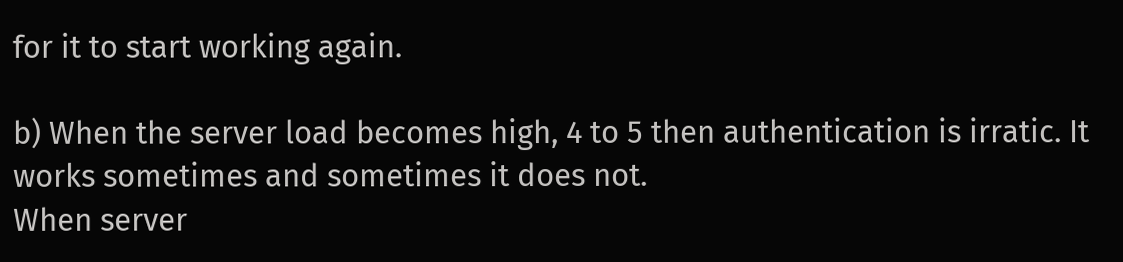for it to start working again.

b) When the server load becomes high, 4 to 5 then authentication is irratic. It works sometimes and sometimes it does not.
When server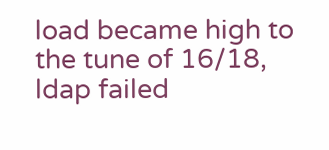load became high to the tune of 16/18, ldap failed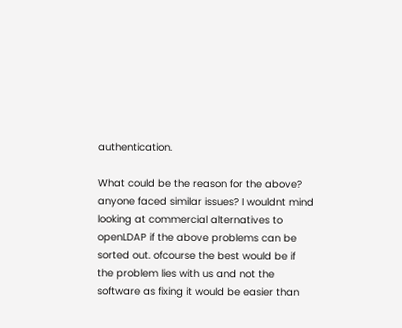authentication.

What could be the reason for the above? anyone faced similar issues? I wouldnt mind looking at commercial alternatives to openLDAP if the above problems can be sorted out. ofcourse the best would be if the problem lies with us and not the software as fixing it would be easier than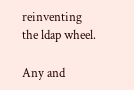reinventing the ldap wheel.

Any and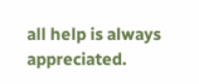all help is always appreciated.